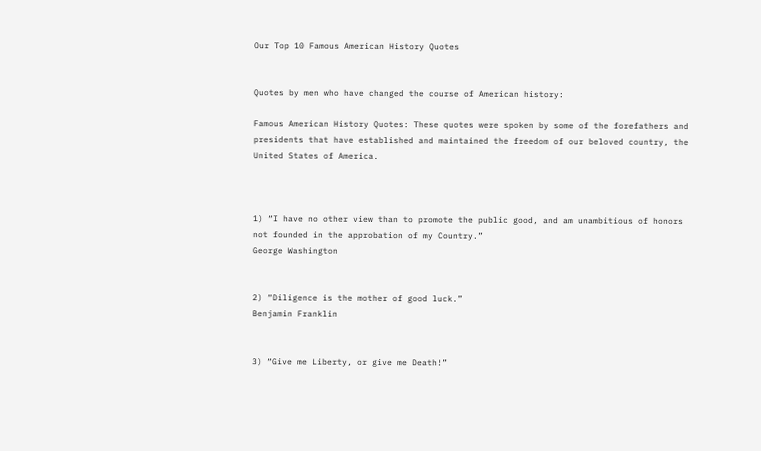Our Top 10 Famous American History Quotes


Quotes by men who have changed the course of American history:

Famous American History Quotes: These quotes were spoken by some of the forefathers and presidents that have established and maintained the freedom of our beloved country, the United States of America.



1) “I have no other view than to promote the public good, and am unambitious of honors not founded in the approbation of my Country.”
George Washington


2) “Diligence is the mother of good luck.”
Benjamin Franklin


3) “Give me Liberty, or give me Death!”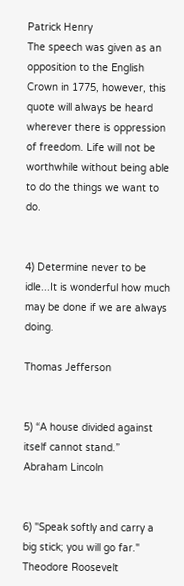Patrick Henry
The speech was given as an opposition to the English Crown in 1775, however, this quote will always be heard wherever there is oppression of freedom. Life will not be worthwhile without being able to do the things we want to do.


4) Determine never to be idle...It is wonderful how much may be done if we are always doing.

Thomas Jefferson


5) “A house divided against itself cannot stand.”
Abraham Lincoln


6) "Speak softly and carry a big stick; you will go far."
Theodore Roosevelt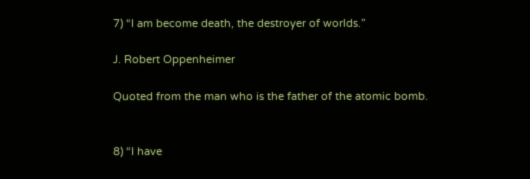7) “I am become death, the destroyer of worlds.”

J. Robert Oppenheimer

Quoted from the man who is the father of the atomic bomb.


8) “I have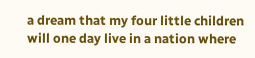a dream that my four little children will one day live in a nation where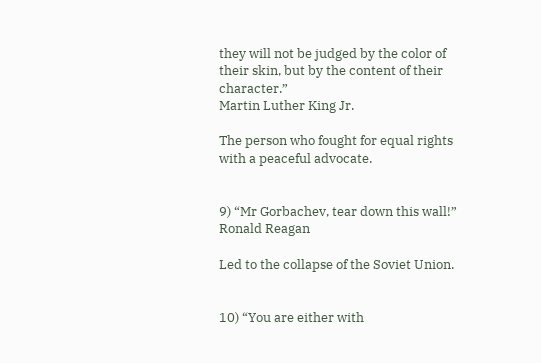they will not be judged by the color of their skin, but by the content of their character.”
Martin Luther King Jr.

The person who fought for equal rights with a peaceful advocate.


9) “Mr Gorbachev, tear down this wall!”
Ronald Reagan

Led to the collapse of the Soviet Union.


10) “You are either with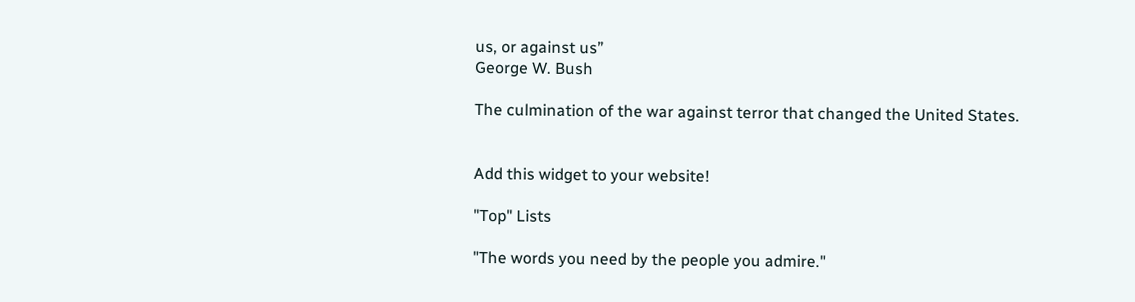us, or against us”
George W. Bush

The culmination of the war against terror that changed the United States.


Add this widget to your website!

"Top" Lists

"The words you need by the people you admire."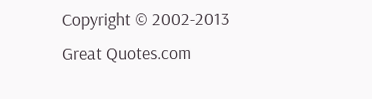Copyright © 2002-2013 Great Quotes.com